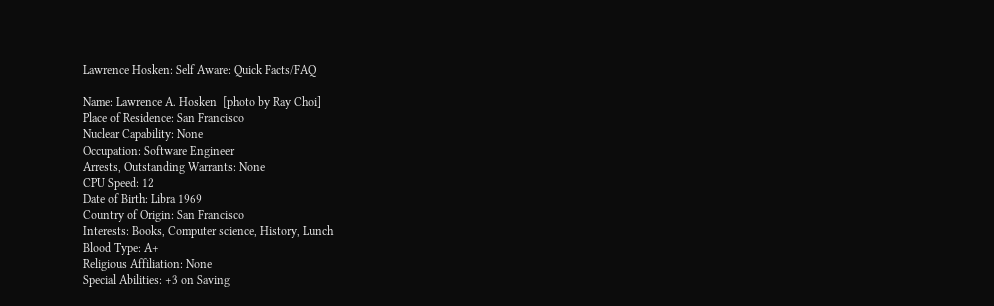Lawrence Hosken: Self Aware: Quick Facts/FAQ

Name: Lawrence A. Hosken  [photo by Ray Choi]
Place of Residence: San Francisco
Nuclear Capability: None
Occupation: Software Engineer
Arrests, Outstanding Warrants: None
CPU Speed: 12
Date of Birth: Libra 1969
Country of Origin: San Francisco
Interests: Books, Computer science, History, Lunch
Blood Type: A+
Religious Affiliation: None
Special Abilities: +3 on Saving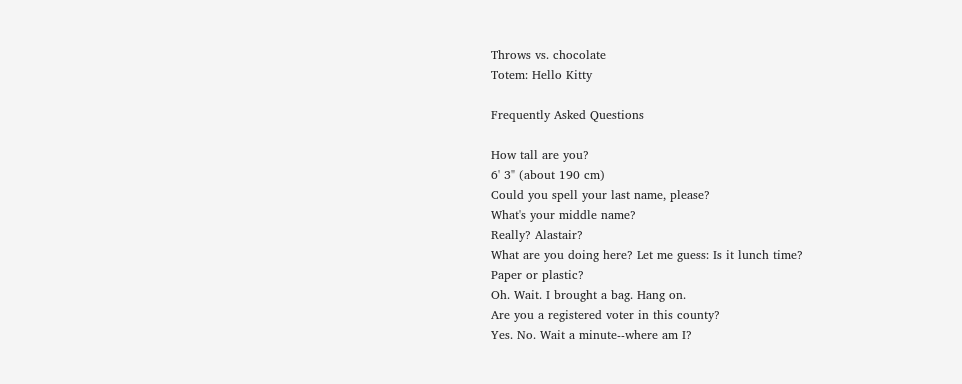Throws vs. chocolate
Totem: Hello Kitty

Frequently Asked Questions

How tall are you?
6' 3" (about 190 cm)
Could you spell your last name, please?
What's your middle name?
Really? Alastair?
What are you doing here? Let me guess: Is it lunch time?
Paper or plastic?
Oh. Wait. I brought a bag. Hang on.
Are you a registered voter in this county?
Yes. No. Wait a minute--where am I?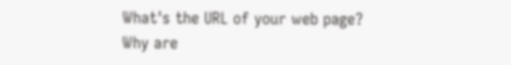What's the URL of your web page?
Why are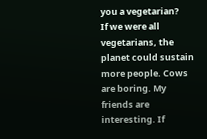you a vegetarian?
If we were all vegetarians, the planet could sustain more people. Cows are boring. My friends are interesting. If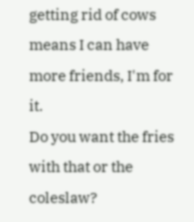getting rid of cows means I can have more friends, I'm for it.
Do you want the fries with that or the coleslaw?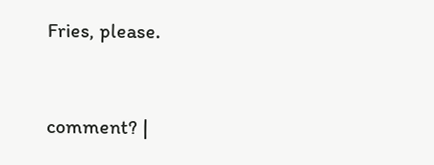Fries, please.


comment? |